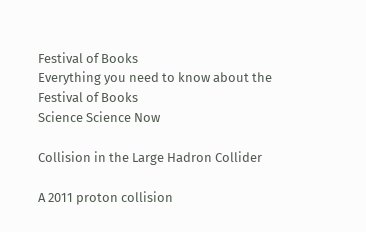Festival of Books
Everything you need to know about the Festival of Books
Science Science Now

Collision in the Large Hadron Collider

A 2011 proton collision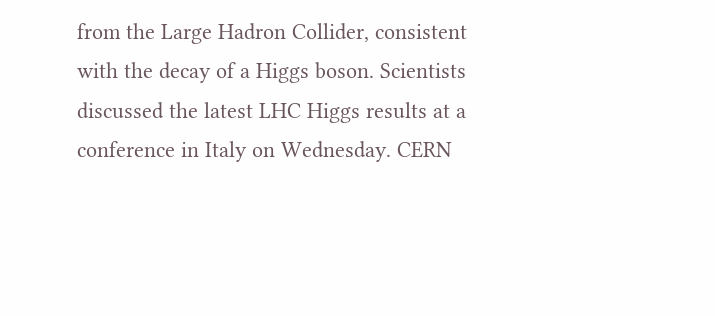from the Large Hadron Collider, consistent with the decay of a Higgs boson. Scientists discussed the latest LHC Higgs results at a conference in Italy on Wednesday. CERN